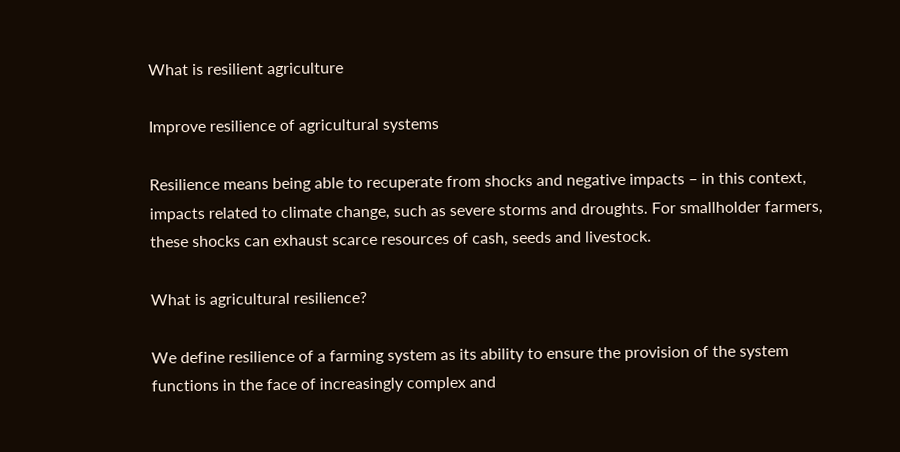What is resilient agriculture

Improve resilience of agricultural systems

Resilience means being able to recuperate from shocks and negative impacts – in this context, impacts related to climate change, such as severe storms and droughts. For smallholder farmers, these shocks can exhaust scarce resources of cash, seeds and livestock.

What is agricultural resilience?

We define resilience of a farming system as its ability to ensure the provision of the system functions in the face of increasingly complex and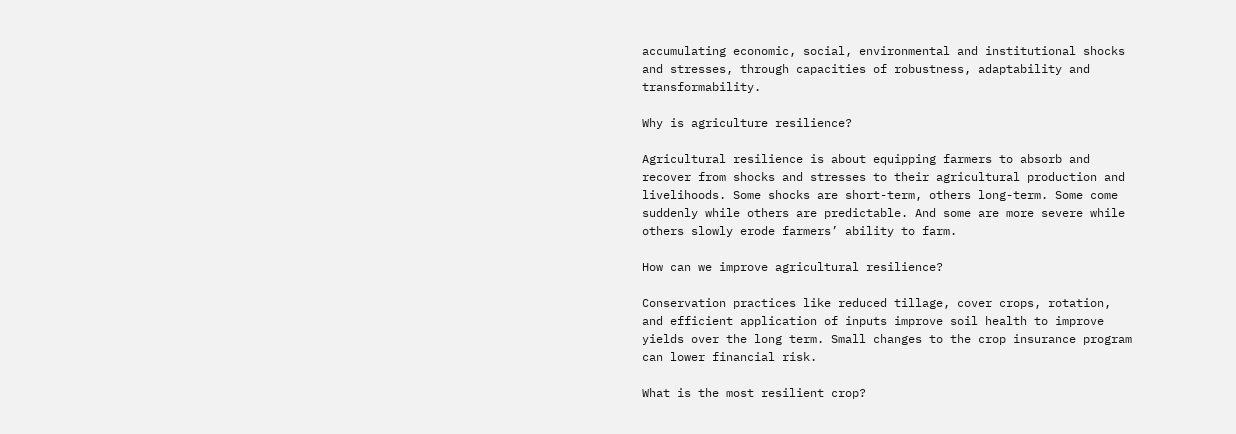accumulating economic, social, environmental and institutional shocks and stresses, through capacities of robustness, adaptability and transformability.

Why is agriculture resilience?

Agricultural resilience is about equipping farmers to absorb and recover from shocks and stresses to their agricultural production and livelihoods. Some shocks are short-term, others long-term. Some come suddenly while others are predictable. And some are more severe while others slowly erode farmers’ ability to farm.

How can we improve agricultural resilience?

Conservation practices like reduced tillage, cover crops, rotation, and efficient application of inputs improve soil health to improve yields over the long term. Small changes to the crop insurance program can lower financial risk.

What is the most resilient crop?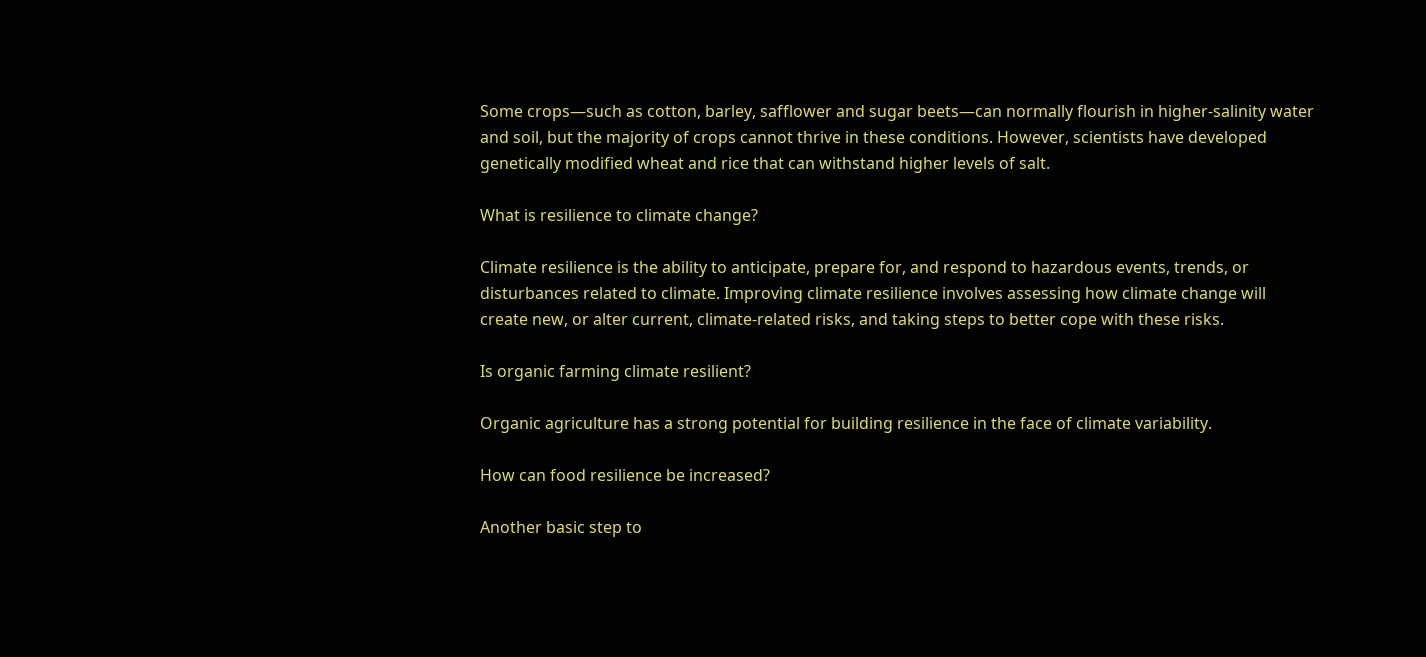Some crops—such as cotton, barley, safflower and sugar beets—can normally flourish in higher-salinity water and soil, but the majority of crops cannot thrive in these conditions. However, scientists have developed genetically modified wheat and rice that can withstand higher levels of salt.

What is resilience to climate change?

Climate resilience is the ability to anticipate, prepare for, and respond to hazardous events, trends, or disturbances related to climate. Improving climate resilience involves assessing how climate change will create new, or alter current, climate-related risks, and taking steps to better cope with these risks.

Is organic farming climate resilient?

Organic agriculture has a strong potential for building resilience in the face of climate variability.

How can food resilience be increased?

Another basic step to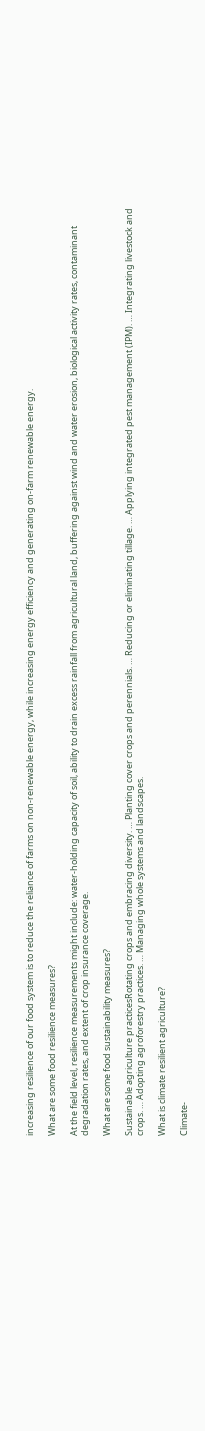increasing resilience of our food system is to reduce the reliance of farms on non-renewable energy, while increasing energy efficiency and generating on-farm renewable energy.

What are some food resilience measures?

At the field level, resilience measurements might include: water-holding capacity of soil, ability to drain excess rainfall from agricultural land, buffering against wind and water erosion, biological activity rates, contaminant degradation rates, and extent of crop insurance coverage.

What are some food sustainability measures?

Sustainable agriculture practicesRotating crops and embracing diversity. … Planting cover crops and perennials. … Reducing or eliminating tillage. … Applying integrated pest management (IPM). … Integrating livestock and crops. … Adopting agroforestry practices. … Managing whole systems and landscapes.

What is climate resilient agriculture?

Climate-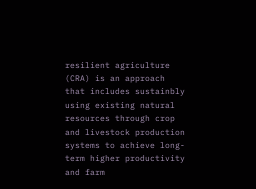resilient agriculture (CRA) is an approach that includes sustainbly using existing natural resources through crop and livestock production systems to achieve long-term higher productivity and farm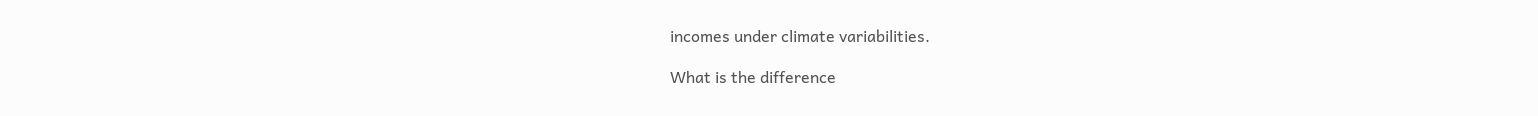incomes under climate variabilities.

What is the difference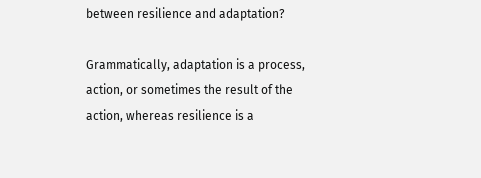between resilience and adaptation?

Grammatically, adaptation is a process, action, or sometimes the result of the action, whereas resilience is a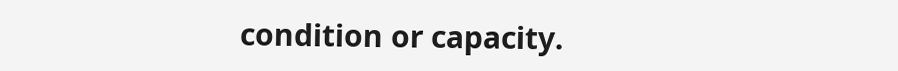condition or capacity.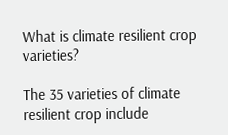What is climate resilient crop varieties?

The 35 varieties of climate resilient crop include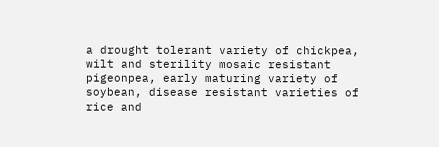a drought tolerant variety of chickpea, wilt and sterility mosaic resistant pigeonpea, early maturing variety of soybean, disease resistant varieties of rice and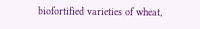biofortified varieties of wheat,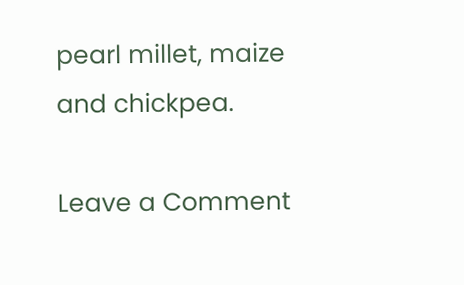pearl millet, maize and chickpea.

Leave a Comment